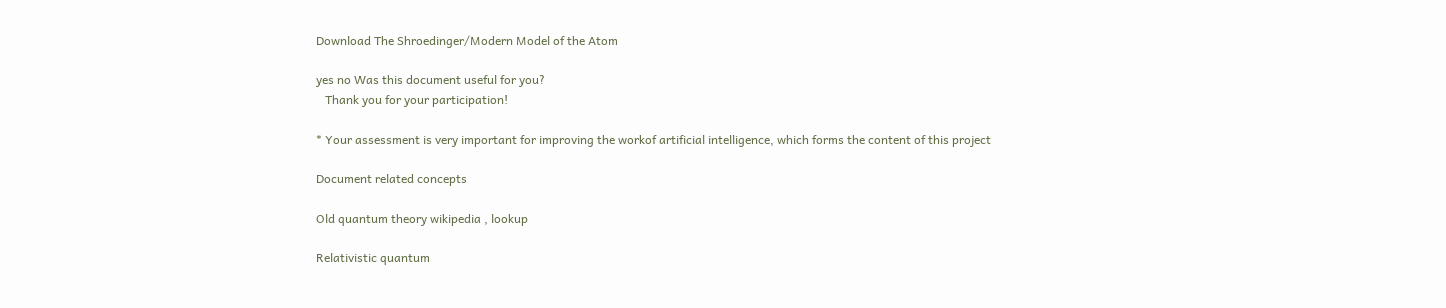Download The Shroedinger/Modern Model of the Atom

yes no Was this document useful for you?
   Thank you for your participation!

* Your assessment is very important for improving the workof artificial intelligence, which forms the content of this project

Document related concepts

Old quantum theory wikipedia , lookup

Relativistic quantum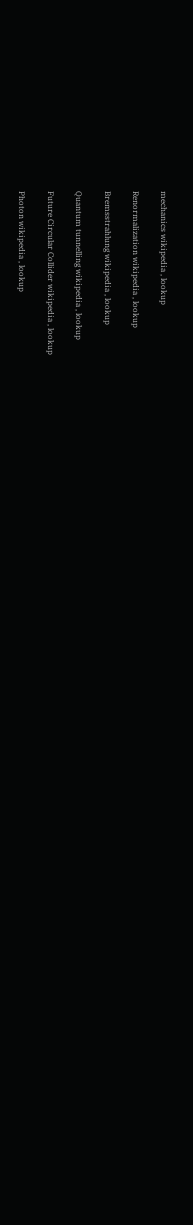mechanics wikipedia , lookup

Renormalization wikipedia , lookup

Bremsstrahlung wikipedia , lookup

Quantum tunnelling wikipedia , lookup

Future Circular Collider wikipedia , lookup

Photon wikipedia , lookup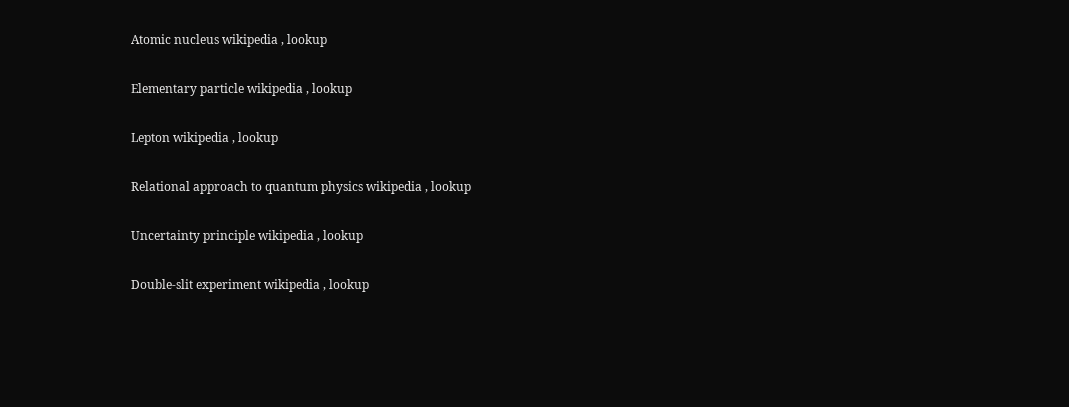Atomic nucleus wikipedia , lookup

Elementary particle wikipedia , lookup

Lepton wikipedia , lookup

Relational approach to quantum physics wikipedia , lookup

Uncertainty principle wikipedia , lookup

Double-slit experiment wikipedia , lookup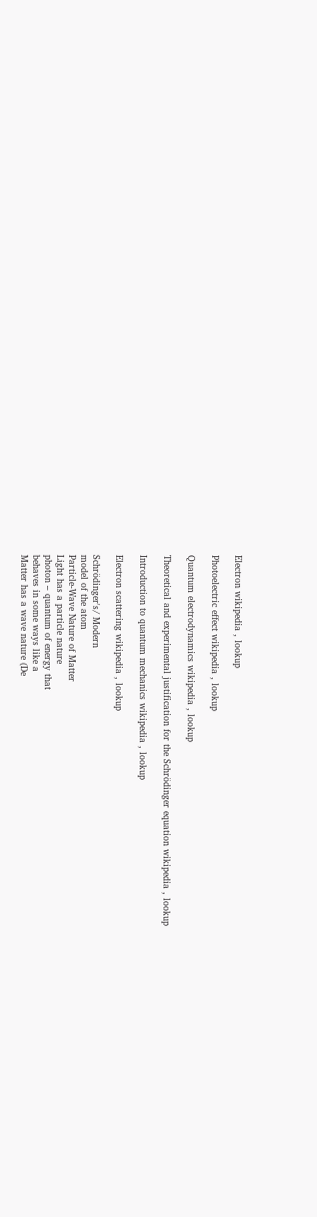Electron wikipedia , lookup

Photoelectric effect wikipedia , lookup

Quantum electrodynamics wikipedia , lookup

Theoretical and experimental justification for the Schrödinger equation wikipedia , lookup

Introduction to quantum mechanics wikipedia , lookup

Electron scattering wikipedia , lookup

Schrödinger's/ Modern
model of the atom
Particle-Wave Nature of Matter
Light has a particle nature
photon – quantum of energy that
behaves in some ways like a
Matter has a wave nature (De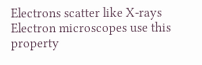Electrons scatter like X-rays
Electron microscopes use this
property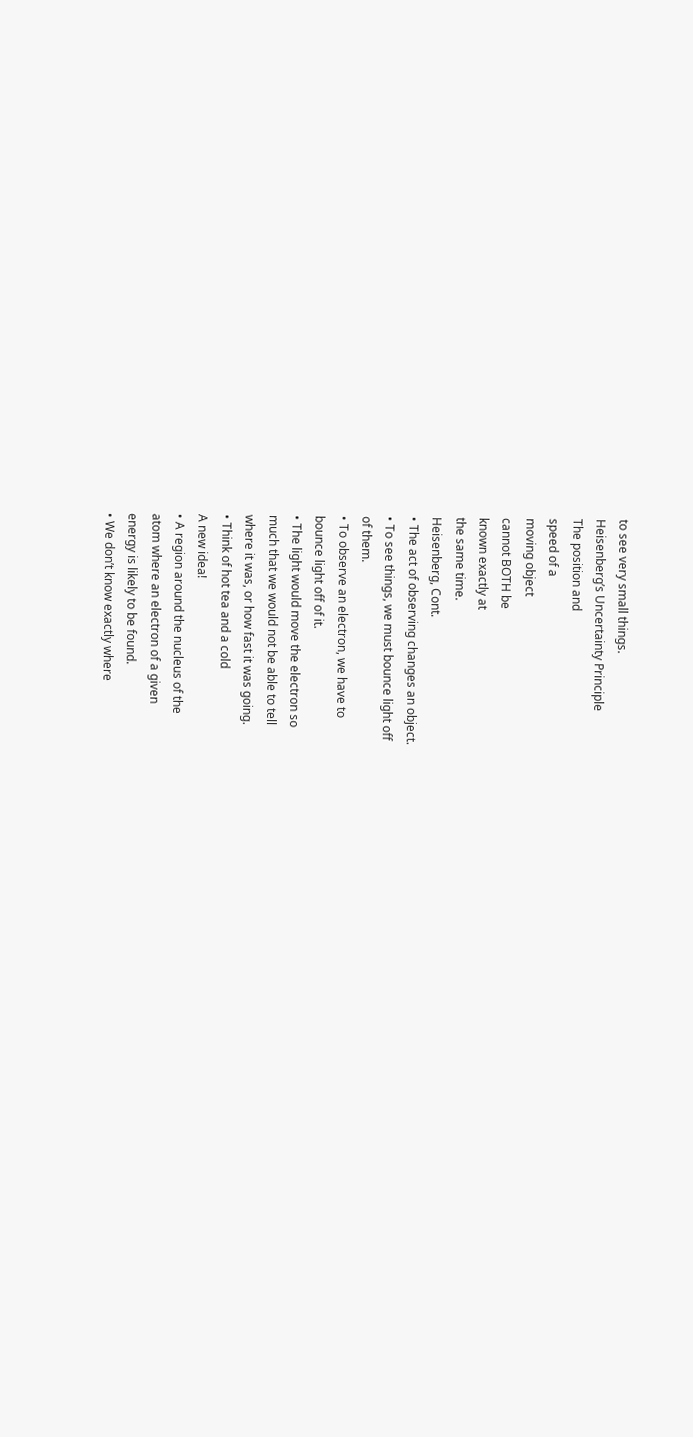to see very small things.
Heisenberg’s Uncertainty Principle
The position and
speed of a
moving object
cannot BOTH be
known exactly at
the same time.
Heisenberg, Cont.
• The act of observing changes an object.
• To see things, we must bounce light off
of them.
• To observe an electron, we have to
bounce light off of it.
• The light would move the electron so
much that we would not be able to tell
where it was, or how fast it was going.
• Think of hot tea and a cold
A new idea!
• A region around the nucleus of the
atom where an electron of a given
energy is likely to be found.
• We don’t know exactly where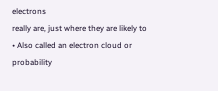electrons
really are, just where they are likely to
• Also called an electron cloud or
probability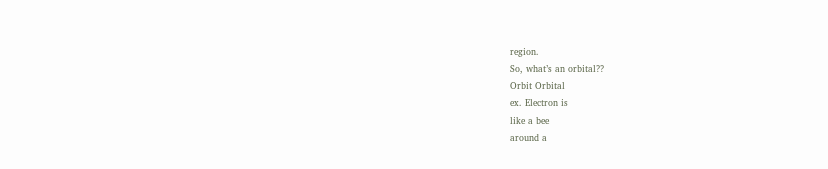region.
So, what’s an orbital??
Orbit Orbital
ex. Electron is
like a bee
around a